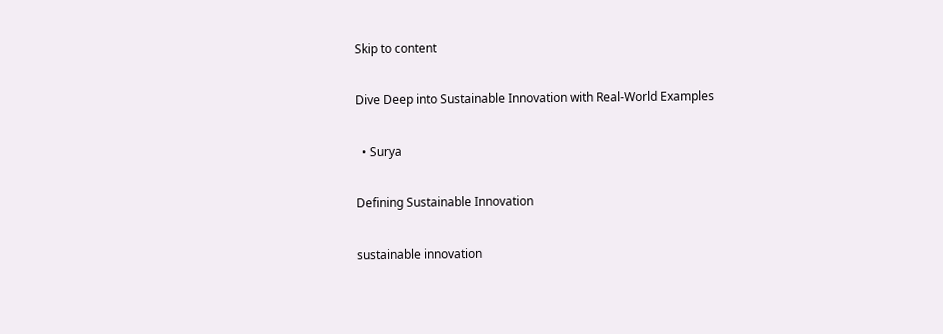Skip to content

Dive Deep into Sustainable Innovation with Real-World Examples

  • Surya

Defining Sustainable Innovation

sustainable innovation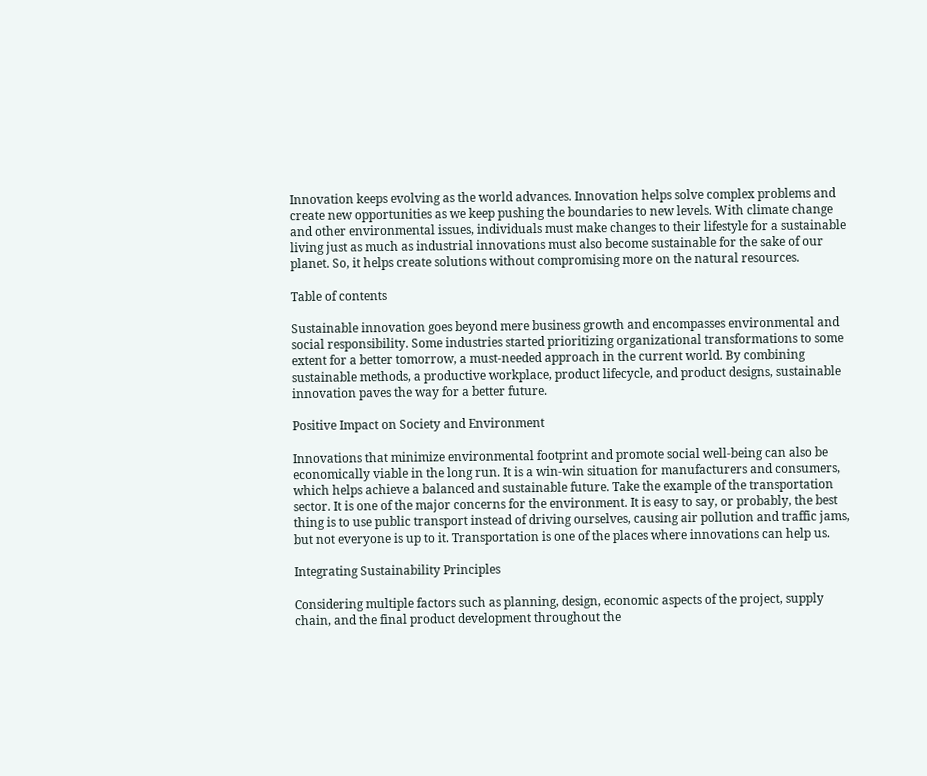Innovation keeps evolving as the world advances. Innovation helps solve complex problems and create new opportunities as we keep pushing the boundaries to new levels. With climate change and other environmental issues, individuals must make changes to their lifestyle for a sustainable living just as much as industrial innovations must also become sustainable for the sake of our planet. So, it helps create solutions without compromising more on the natural resources.

Table of contents

Sustainable innovation goes beyond mere business growth and encompasses environmental and social responsibility. Some industries started prioritizing organizational transformations to some extent for a better tomorrow, a must-needed approach in the current world. By combining sustainable methods, a productive workplace, product lifecycle, and product designs, sustainable innovation paves the way for a better future.

Positive Impact on Society and Environment

Innovations that minimize environmental footprint and promote social well-being can also be economically viable in the long run. It is a win-win situation for manufacturers and consumers, which helps achieve a balanced and sustainable future. Take the example of the transportation sector. It is one of the major concerns for the environment. It is easy to say, or probably, the best thing is to use public transport instead of driving ourselves, causing air pollution and traffic jams, but not everyone is up to it. Transportation is one of the places where innovations can help us.

Integrating Sustainability Principles

Considering multiple factors such as planning, design, economic aspects of the project, supply chain, and the final product development throughout the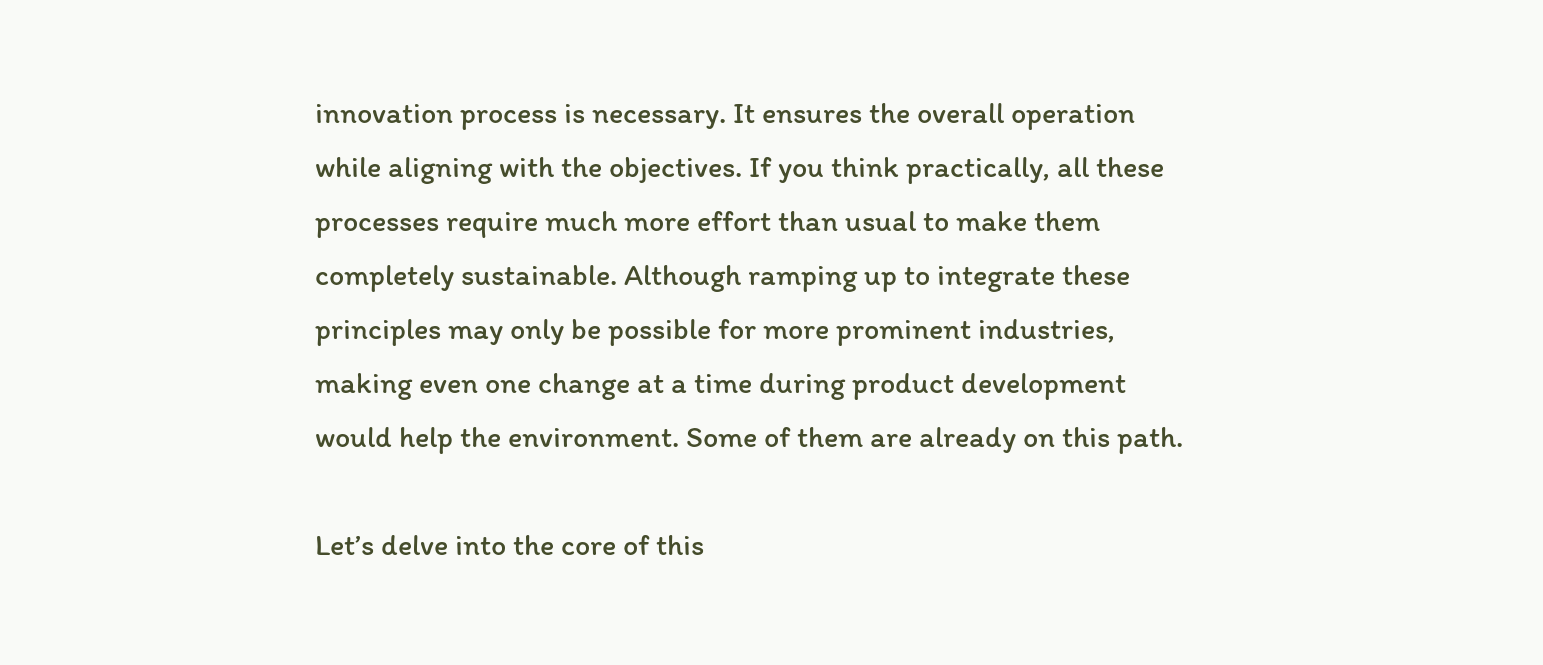innovation process is necessary. It ensures the overall operation while aligning with the objectives. If you think practically, all these processes require much more effort than usual to make them completely sustainable. Although ramping up to integrate these principles may only be possible for more prominent industries, making even one change at a time during product development would help the environment. Some of them are already on this path.

Let’s delve into the core of this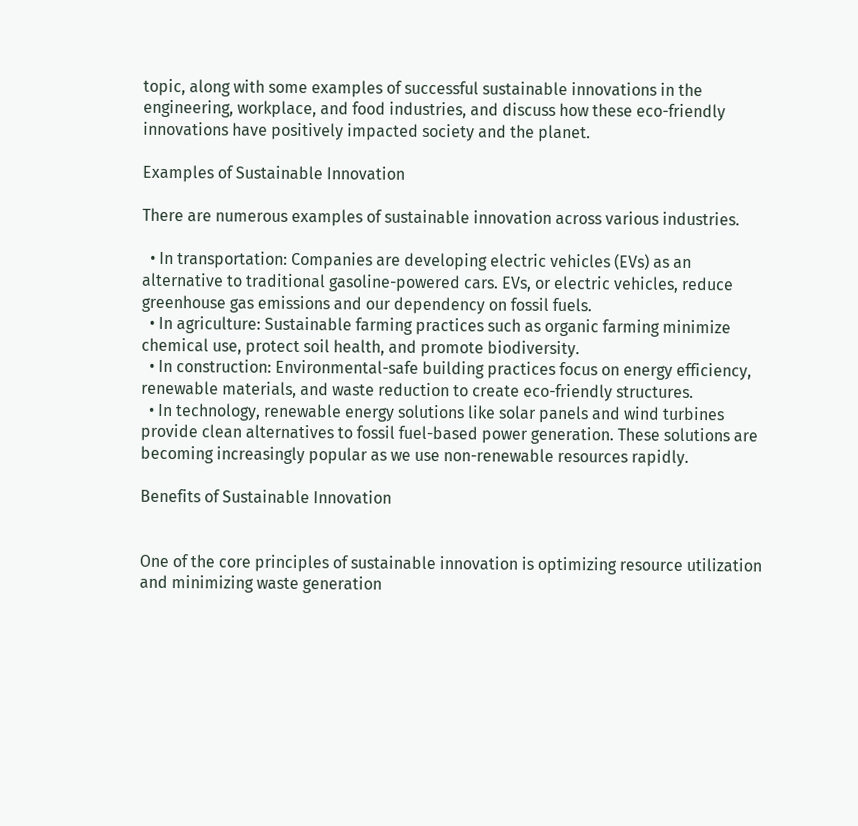topic, along with some examples of successful sustainable innovations in the engineering, workplace, and food industries, and discuss how these eco-friendly innovations have positively impacted society and the planet.

Examples of Sustainable Innovation

There are numerous examples of sustainable innovation across various industries.

  • In transportation: Companies are developing electric vehicles (EVs) as an alternative to traditional gasoline-powered cars. EVs, or electric vehicles, reduce greenhouse gas emissions and our dependency on fossil fuels.
  • In agriculture: Sustainable farming practices such as organic farming minimize chemical use, protect soil health, and promote biodiversity.
  • In construction: Environmental-safe building practices focus on energy efficiency, renewable materials, and waste reduction to create eco-friendly structures.
  • In technology, renewable energy solutions like solar panels and wind turbines provide clean alternatives to fossil fuel-based power generation. These solutions are becoming increasingly popular as we use non-renewable resources rapidly.

Benefits of Sustainable Innovation


One of the core principles of sustainable innovation is optimizing resource utilization and minimizing waste generation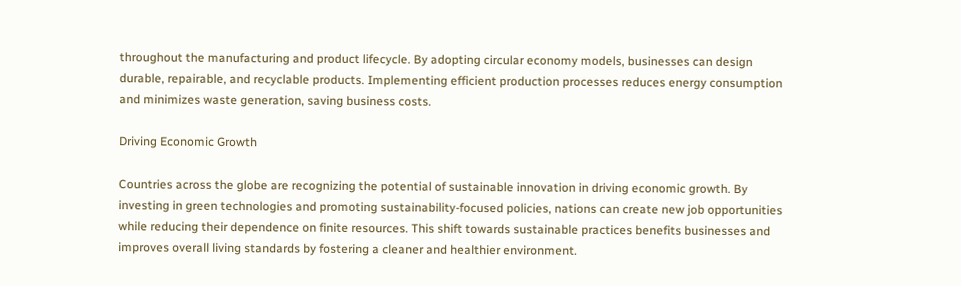throughout the manufacturing and product lifecycle. By adopting circular economy models, businesses can design durable, repairable, and recyclable products. Implementing efficient production processes reduces energy consumption and minimizes waste generation, saving business costs.

Driving Economic Growth

Countries across the globe are recognizing the potential of sustainable innovation in driving economic growth. By investing in green technologies and promoting sustainability-focused policies, nations can create new job opportunities while reducing their dependence on finite resources. This shift towards sustainable practices benefits businesses and improves overall living standards by fostering a cleaner and healthier environment.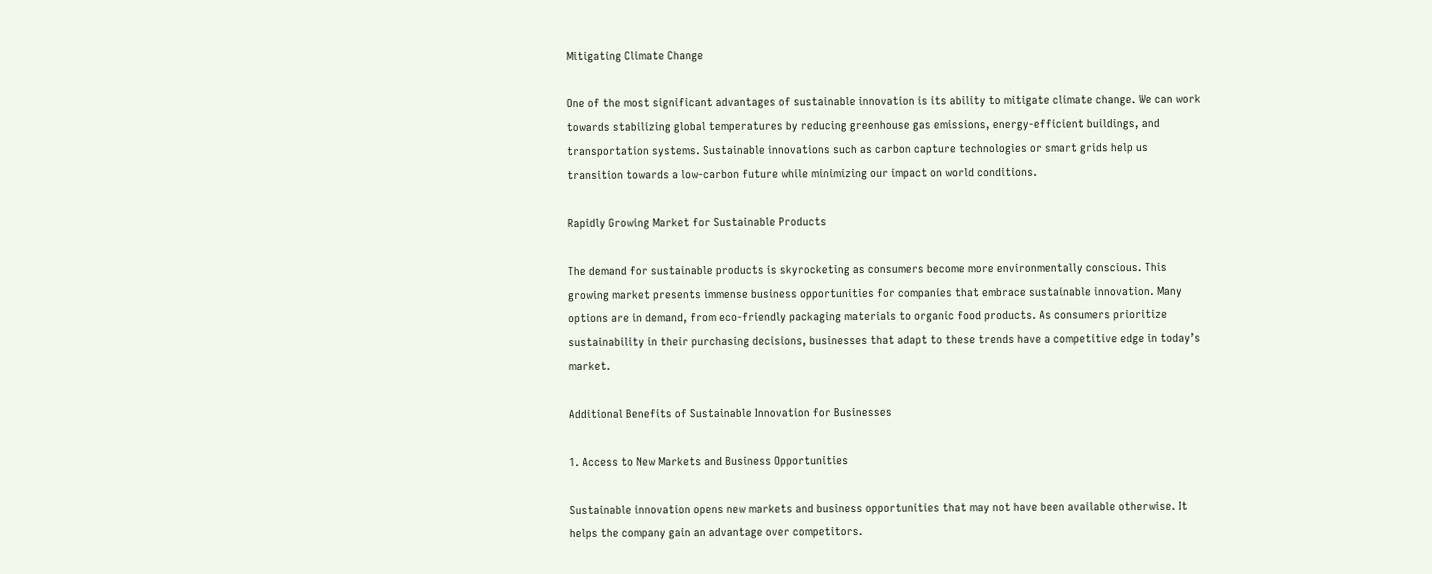Mitigating Climate Change

One of the most significant advantages of sustainable innovation is its ability to mitigate climate change. We can work towards stabilizing global temperatures by reducing greenhouse gas emissions, energy-efficient buildings, and transportation systems. Sustainable innovations such as carbon capture technologies or smart grids help us transition towards a low-carbon future while minimizing our impact on world conditions.

Rapidly Growing Market for Sustainable Products

The demand for sustainable products is skyrocketing as consumers become more environmentally conscious. This growing market presents immense business opportunities for companies that embrace sustainable innovation. Many options are in demand, from eco-friendly packaging materials to organic food products. As consumers prioritize sustainability in their purchasing decisions, businesses that adapt to these trends have a competitive edge in today’s market.

Additional Benefits of Sustainable Innovation for Businesses

1. Access to New Markets and Business Opportunities

Sustainable innovation opens new markets and business opportunities that may not have been available otherwise. It helps the company gain an advantage over competitors.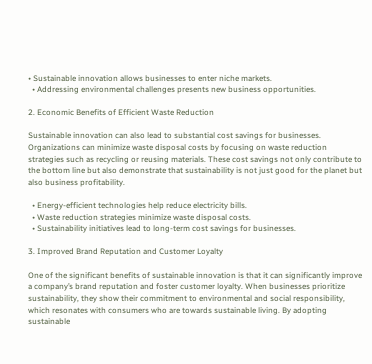• Sustainable innovation allows businesses to enter niche markets.
  • Addressing environmental challenges presents new business opportunities.

2. Economic Benefits of Efficient Waste Reduction

Sustainable innovation can also lead to substantial cost savings for businesses. Organizations can minimize waste disposal costs by focusing on waste reduction strategies such as recycling or reusing materials. These cost savings not only contribute to the bottom line but also demonstrate that sustainability is not just good for the planet but also business profitability.

  • Energy-efficient technologies help reduce electricity bills.
  • Waste reduction strategies minimize waste disposal costs.
  • Sustainability initiatives lead to long-term cost savings for businesses.

3. Improved Brand Reputation and Customer Loyalty

One of the significant benefits of sustainable innovation is that it can significantly improve a company’s brand reputation and foster customer loyalty. When businesses prioritize sustainability, they show their commitment to environmental and social responsibility, which resonates with consumers who are towards sustainable living. By adopting sustainable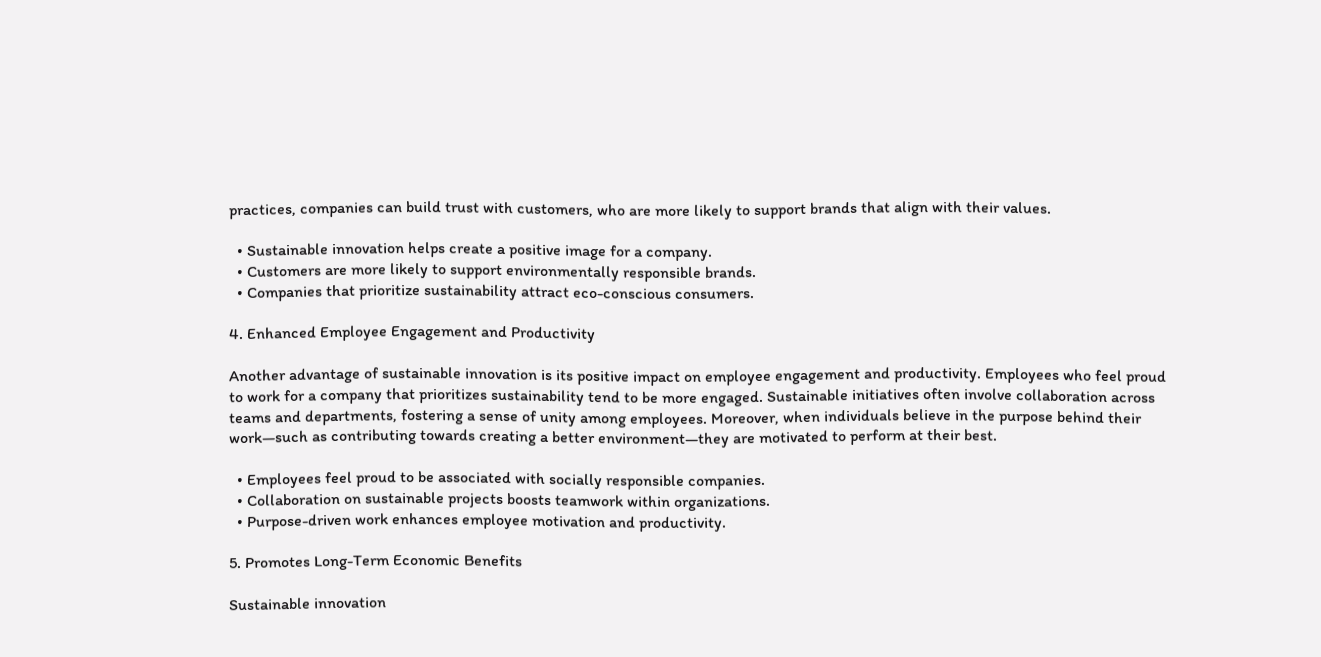practices, companies can build trust with customers, who are more likely to support brands that align with their values.

  • Sustainable innovation helps create a positive image for a company.
  • Customers are more likely to support environmentally responsible brands.
  • Companies that prioritize sustainability attract eco-conscious consumers.

4. Enhanced Employee Engagement and Productivity

Another advantage of sustainable innovation is its positive impact on employee engagement and productivity. Employees who feel proud to work for a company that prioritizes sustainability tend to be more engaged. Sustainable initiatives often involve collaboration across teams and departments, fostering a sense of unity among employees. Moreover, when individuals believe in the purpose behind their work—such as contributing towards creating a better environment—they are motivated to perform at their best.

  • Employees feel proud to be associated with socially responsible companies.
  • Collaboration on sustainable projects boosts teamwork within organizations.
  • Purpose-driven work enhances employee motivation and productivity.

5. Promotes Long-Term Economic Benefits

Sustainable innovation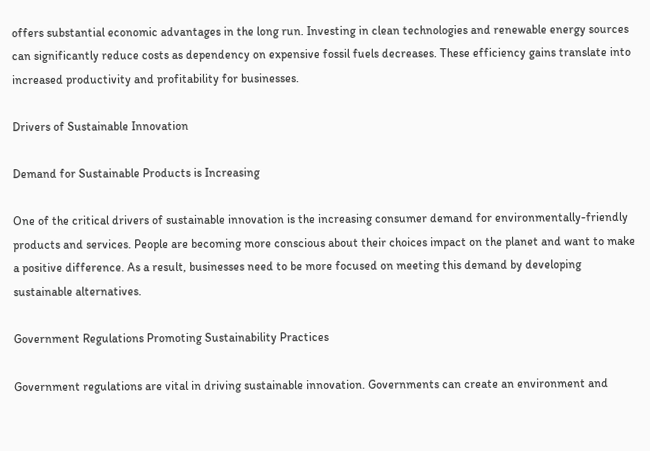offers substantial economic advantages in the long run. Investing in clean technologies and renewable energy sources can significantly reduce costs as dependency on expensive fossil fuels decreases. These efficiency gains translate into increased productivity and profitability for businesses.

Drivers of Sustainable Innovation

Demand for Sustainable Products is Increasing

One of the critical drivers of sustainable innovation is the increasing consumer demand for environmentally-friendly products and services. People are becoming more conscious about their choices impact on the planet and want to make a positive difference. As a result, businesses need to be more focused on meeting this demand by developing sustainable alternatives.

Government Regulations Promoting Sustainability Practices

Government regulations are vital in driving sustainable innovation. Governments can create an environment and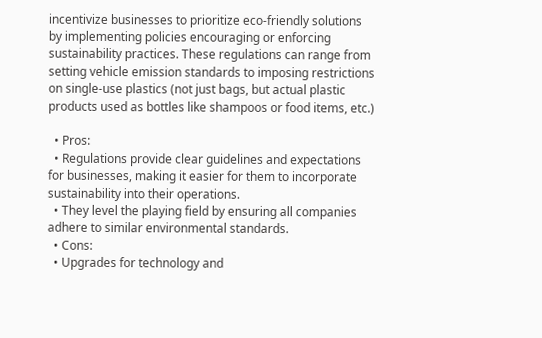incentivize businesses to prioritize eco-friendly solutions by implementing policies encouraging or enforcing sustainability practices. These regulations can range from setting vehicle emission standards to imposing restrictions on single-use plastics (not just bags, but actual plastic products used as bottles like shampoos or food items, etc.)

  • Pros:
  • Regulations provide clear guidelines and expectations for businesses, making it easier for them to incorporate sustainability into their operations.
  • They level the playing field by ensuring all companies adhere to similar environmental standards.
  • Cons:
  • Upgrades for technology and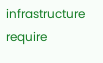infrastructure require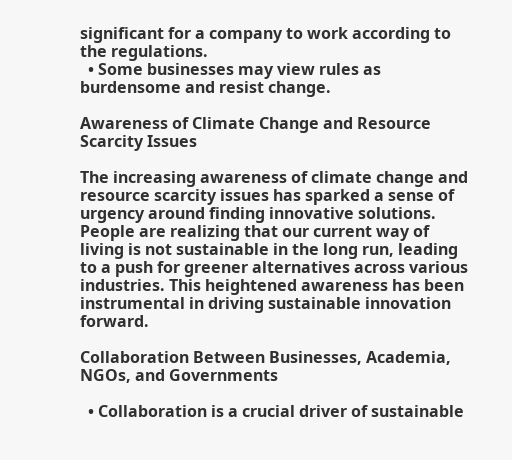significant for a company to work according to the regulations.
  • Some businesses may view rules as burdensome and resist change.

Awareness of Climate Change and Resource Scarcity Issues

The increasing awareness of climate change and resource scarcity issues has sparked a sense of urgency around finding innovative solutions. People are realizing that our current way of living is not sustainable in the long run, leading to a push for greener alternatives across various industries. This heightened awareness has been instrumental in driving sustainable innovation forward.

Collaboration Between Businesses, Academia, NGOs, and Governments

  • Collaboration is a crucial driver of sustainable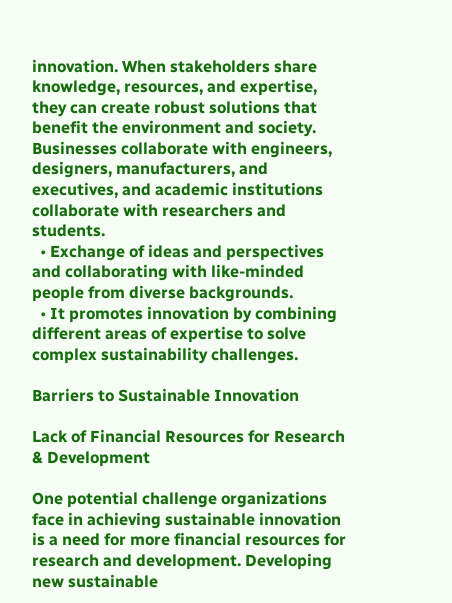innovation. When stakeholders share knowledge, resources, and expertise, they can create robust solutions that benefit the environment and society. Businesses collaborate with engineers, designers, manufacturers, and executives, and academic institutions collaborate with researchers and students.
  • Exchange of ideas and perspectives and collaborating with like-minded people from diverse backgrounds.
  • It promotes innovation by combining different areas of expertise to solve complex sustainability challenges.

Barriers to Sustainable Innovation

Lack of Financial Resources for Research & Development

One potential challenge organizations face in achieving sustainable innovation is a need for more financial resources for research and development. Developing new sustainable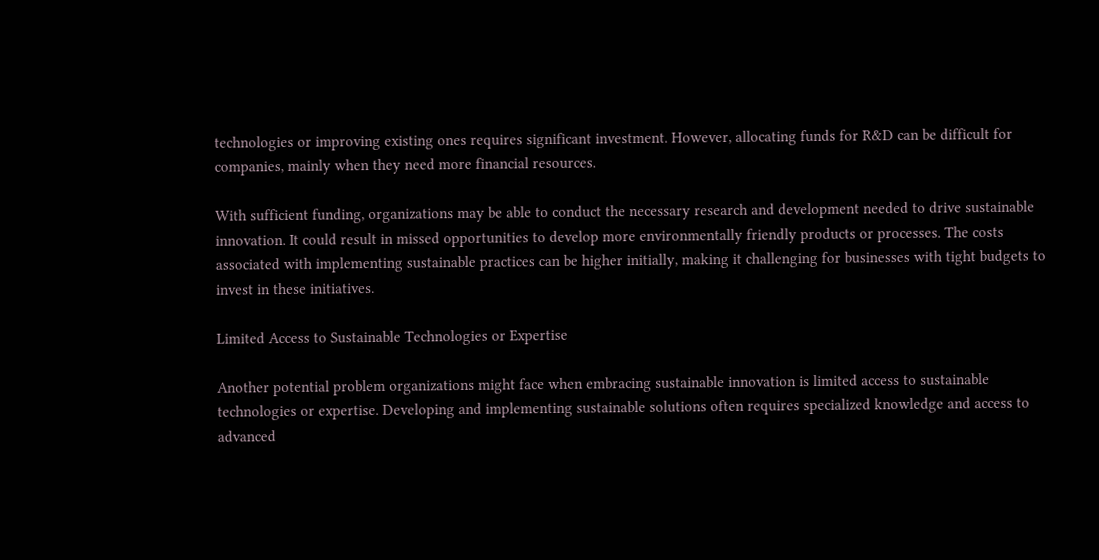technologies or improving existing ones requires significant investment. However, allocating funds for R&D can be difficult for companies, mainly when they need more financial resources.

With sufficient funding, organizations may be able to conduct the necessary research and development needed to drive sustainable innovation. It could result in missed opportunities to develop more environmentally friendly products or processes. The costs associated with implementing sustainable practices can be higher initially, making it challenging for businesses with tight budgets to invest in these initiatives.

Limited Access to Sustainable Technologies or Expertise

Another potential problem organizations might face when embracing sustainable innovation is limited access to sustainable technologies or expertise. Developing and implementing sustainable solutions often requires specialized knowledge and access to advanced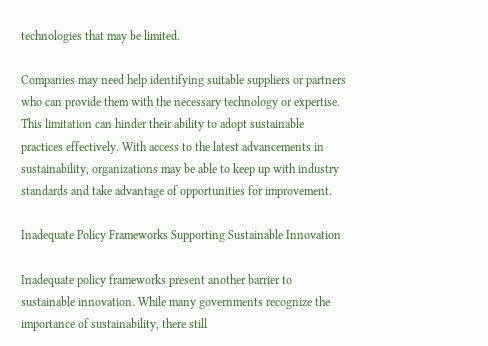technologies that may be limited.

Companies may need help identifying suitable suppliers or partners who can provide them with the necessary technology or expertise. This limitation can hinder their ability to adopt sustainable practices effectively. With access to the latest advancements in sustainability, organizations may be able to keep up with industry standards and take advantage of opportunities for improvement.

Inadequate Policy Frameworks Supporting Sustainable Innovation

Inadequate policy frameworks present another barrier to sustainable innovation. While many governments recognize the importance of sustainability, there still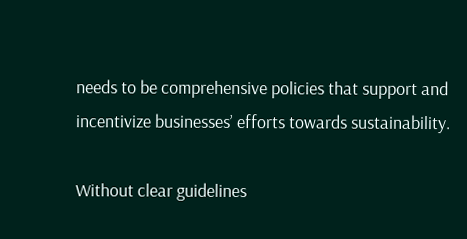needs to be comprehensive policies that support and incentivize businesses’ efforts towards sustainability.

Without clear guidelines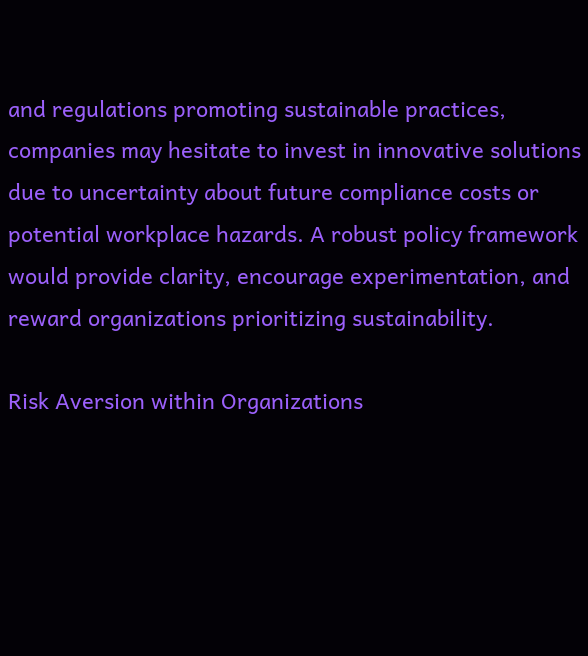and regulations promoting sustainable practices, companies may hesitate to invest in innovative solutions due to uncertainty about future compliance costs or potential workplace hazards. A robust policy framework would provide clarity, encourage experimentation, and reward organizations prioritizing sustainability.

Risk Aversion within Organizations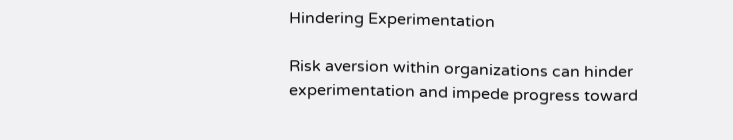Hindering Experimentation

Risk aversion within organizations can hinder experimentation and impede progress toward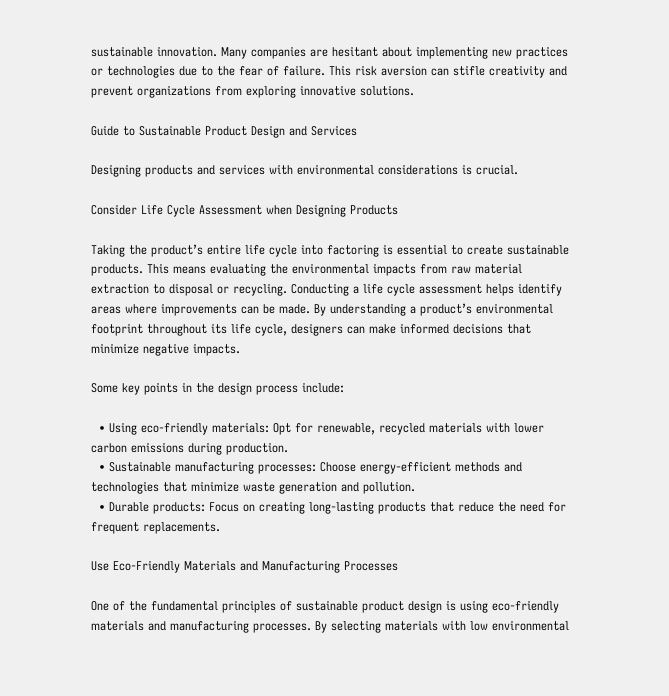sustainable innovation. Many companies are hesitant about implementing new practices or technologies due to the fear of failure. This risk aversion can stifle creativity and prevent organizations from exploring innovative solutions.

Guide to Sustainable Product Design and Services

Designing products and services with environmental considerations is crucial.

Consider Life Cycle Assessment when Designing Products

Taking the product’s entire life cycle into factoring is essential to create sustainable products. This means evaluating the environmental impacts from raw material extraction to disposal or recycling. Conducting a life cycle assessment helps identify areas where improvements can be made. By understanding a product’s environmental footprint throughout its life cycle, designers can make informed decisions that minimize negative impacts.

Some key points in the design process include:

  • Using eco-friendly materials: Opt for renewable, recycled materials with lower carbon emissions during production.
  • Sustainable manufacturing processes: Choose energy-efficient methods and technologies that minimize waste generation and pollution.
  • Durable products: Focus on creating long-lasting products that reduce the need for frequent replacements.

Use Eco-Friendly Materials and Manufacturing Processes

One of the fundamental principles of sustainable product design is using eco-friendly materials and manufacturing processes. By selecting materials with low environmental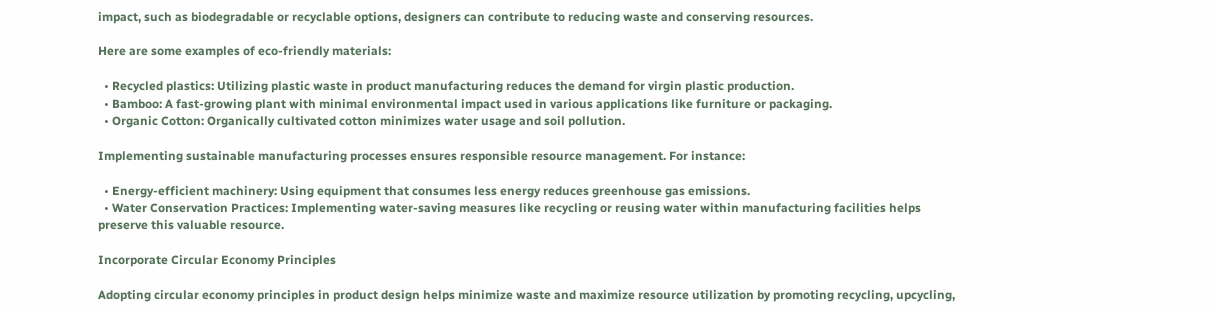impact, such as biodegradable or recyclable options, designers can contribute to reducing waste and conserving resources.

Here are some examples of eco-friendly materials:

  • Recycled plastics: Utilizing plastic waste in product manufacturing reduces the demand for virgin plastic production.
  • Bamboo: A fast-growing plant with minimal environmental impact used in various applications like furniture or packaging.
  • Organic Cotton: Organically cultivated cotton minimizes water usage and soil pollution.

Implementing sustainable manufacturing processes ensures responsible resource management. For instance:

  • Energy-efficient machinery: Using equipment that consumes less energy reduces greenhouse gas emissions.
  • Water Conservation Practices: Implementing water-saving measures like recycling or reusing water within manufacturing facilities helps preserve this valuable resource.

Incorporate Circular Economy Principles

Adopting circular economy principles in product design helps minimize waste and maximize resource utilization by promoting recycling, upcycling,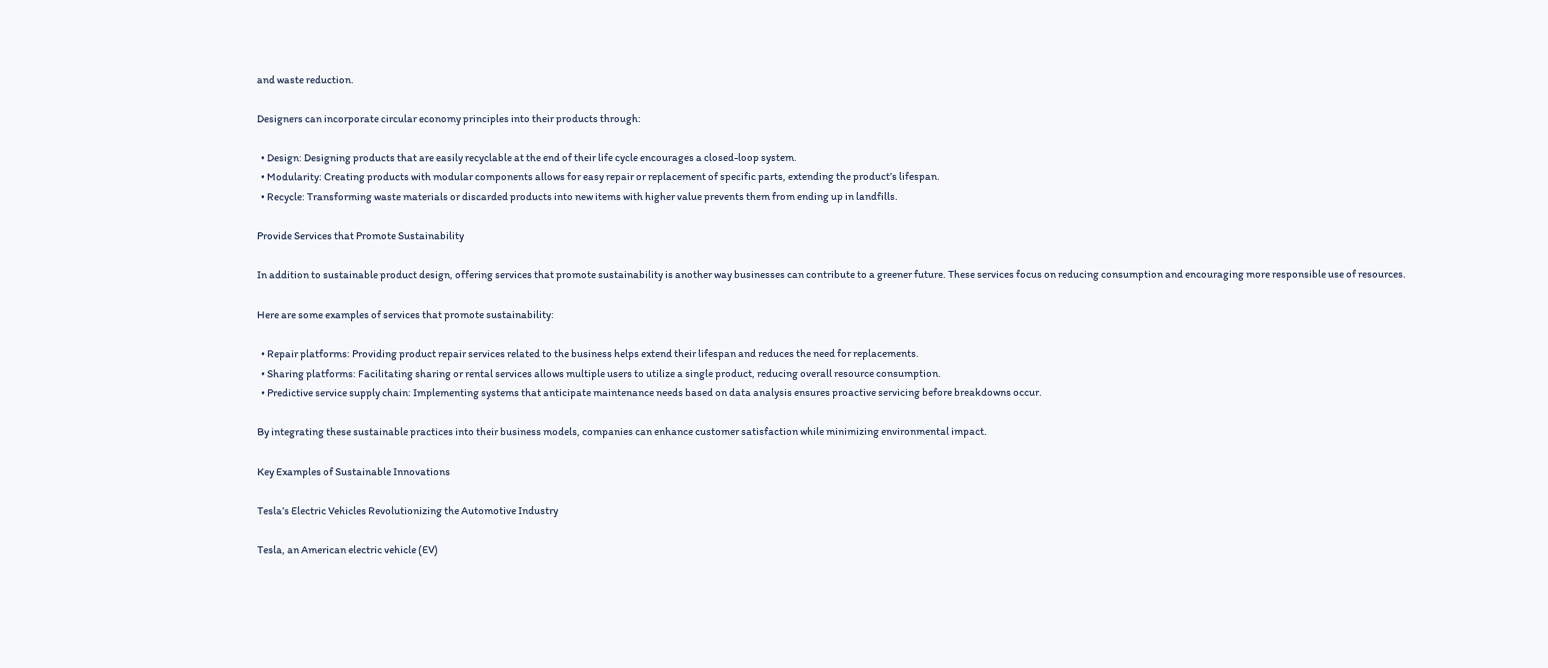and waste reduction.

Designers can incorporate circular economy principles into their products through:

  • Design: Designing products that are easily recyclable at the end of their life cycle encourages a closed-loop system.
  • Modularity: Creating products with modular components allows for easy repair or replacement of specific parts, extending the product’s lifespan.
  • Recycle: Transforming waste materials or discarded products into new items with higher value prevents them from ending up in landfills.

Provide Services that Promote Sustainability

In addition to sustainable product design, offering services that promote sustainability is another way businesses can contribute to a greener future. These services focus on reducing consumption and encouraging more responsible use of resources.

Here are some examples of services that promote sustainability:

  • Repair platforms: Providing product repair services related to the business helps extend their lifespan and reduces the need for replacements.
  • Sharing platforms: Facilitating sharing or rental services allows multiple users to utilize a single product, reducing overall resource consumption.
  • Predictive service supply chain: Implementing systems that anticipate maintenance needs based on data analysis ensures proactive servicing before breakdowns occur.

By integrating these sustainable practices into their business models, companies can enhance customer satisfaction while minimizing environmental impact.

Key Examples of Sustainable Innovations

Tesla’s Electric Vehicles Revolutionizing the Automotive Industry

Tesla, an American electric vehicle (EV)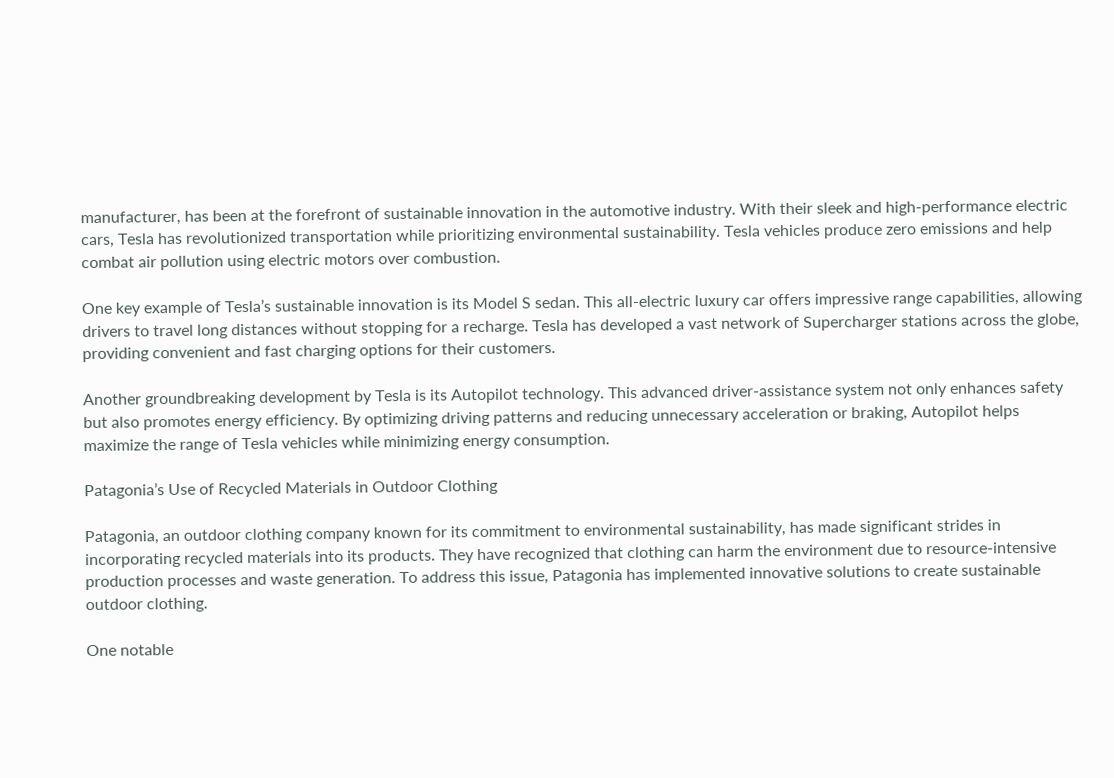manufacturer, has been at the forefront of sustainable innovation in the automotive industry. With their sleek and high-performance electric cars, Tesla has revolutionized transportation while prioritizing environmental sustainability. Tesla vehicles produce zero emissions and help combat air pollution using electric motors over combustion.

One key example of Tesla’s sustainable innovation is its Model S sedan. This all-electric luxury car offers impressive range capabilities, allowing drivers to travel long distances without stopping for a recharge. Tesla has developed a vast network of Supercharger stations across the globe, providing convenient and fast charging options for their customers.

Another groundbreaking development by Tesla is its Autopilot technology. This advanced driver-assistance system not only enhances safety but also promotes energy efficiency. By optimizing driving patterns and reducing unnecessary acceleration or braking, Autopilot helps maximize the range of Tesla vehicles while minimizing energy consumption.

Patagonia’s Use of Recycled Materials in Outdoor Clothing

Patagonia, an outdoor clothing company known for its commitment to environmental sustainability, has made significant strides in incorporating recycled materials into its products. They have recognized that clothing can harm the environment due to resource-intensive production processes and waste generation. To address this issue, Patagonia has implemented innovative solutions to create sustainable outdoor clothing.

One notable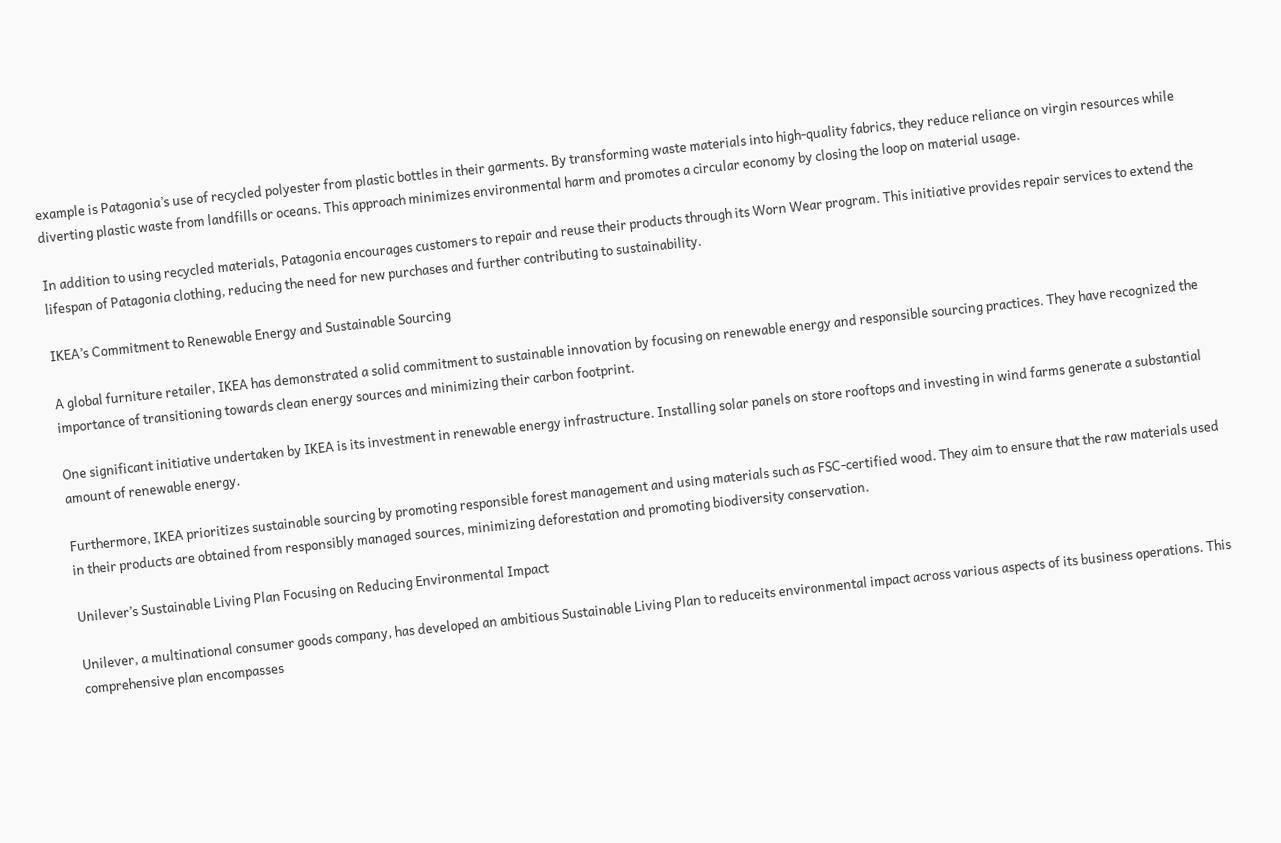example is Patagonia’s use of recycled polyester from plastic bottles in their garments. By transforming waste materials into high-quality fabrics, they reduce reliance on virgin resources while diverting plastic waste from landfills or oceans. This approach minimizes environmental harm and promotes a circular economy by closing the loop on material usage.

In addition to using recycled materials, Patagonia encourages customers to repair and reuse their products through its Worn Wear program. This initiative provides repair services to extend the lifespan of Patagonia clothing, reducing the need for new purchases and further contributing to sustainability.

IKEA’s Commitment to Renewable Energy and Sustainable Sourcing

A global furniture retailer, IKEA has demonstrated a solid commitment to sustainable innovation by focusing on renewable energy and responsible sourcing practices. They have recognized the importance of transitioning towards clean energy sources and minimizing their carbon footprint.

One significant initiative undertaken by IKEA is its investment in renewable energy infrastructure. Installing solar panels on store rooftops and investing in wind farms generate a substantial amount of renewable energy.

Furthermore, IKEA prioritizes sustainable sourcing by promoting responsible forest management and using materials such as FSC-certified wood. They aim to ensure that the raw materials used in their products are obtained from responsibly managed sources, minimizing deforestation and promoting biodiversity conservation.

Unilever’s Sustainable Living Plan Focusing on Reducing Environmental Impact

Unilever, a multinational consumer goods company, has developed an ambitious Sustainable Living Plan to reduceits environmental impact across various aspects of its business operations. This comprehensive plan encompasses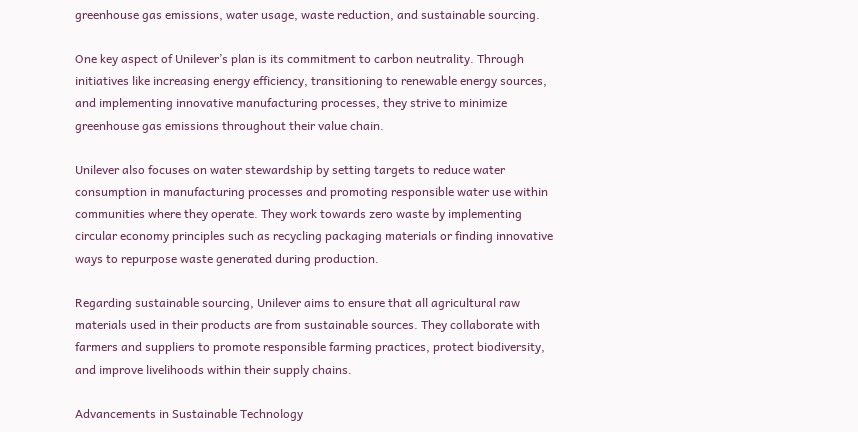greenhouse gas emissions, water usage, waste reduction, and sustainable sourcing.

One key aspect of Unilever’s plan is its commitment to carbon neutrality. Through initiatives like increasing energy efficiency, transitioning to renewable energy sources, and implementing innovative manufacturing processes, they strive to minimize greenhouse gas emissions throughout their value chain.

Unilever also focuses on water stewardship by setting targets to reduce water consumption in manufacturing processes and promoting responsible water use within communities where they operate. They work towards zero waste by implementing circular economy principles such as recycling packaging materials or finding innovative ways to repurpose waste generated during production.

Regarding sustainable sourcing, Unilever aims to ensure that all agricultural raw materials used in their products are from sustainable sources. They collaborate with farmers and suppliers to promote responsible farming practices, protect biodiversity, and improve livelihoods within their supply chains.

Advancements in Sustainable Technology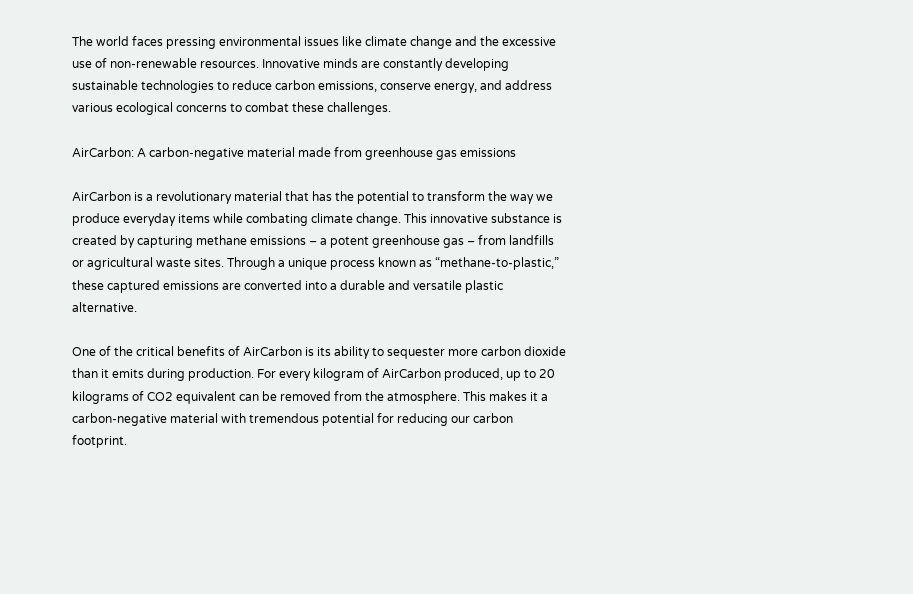The world faces pressing environmental issues like climate change and the excessive use of non-renewable resources. Innovative minds are constantly developing sustainable technologies to reduce carbon emissions, conserve energy, and address various ecological concerns to combat these challenges.

AirCarbon: A carbon-negative material made from greenhouse gas emissions

AirCarbon is a revolutionary material that has the potential to transform the way we produce everyday items while combating climate change. This innovative substance is created by capturing methane emissions – a potent greenhouse gas – from landfills or agricultural waste sites. Through a unique process known as “methane-to-plastic,” these captured emissions are converted into a durable and versatile plastic alternative.

One of the critical benefits of AirCarbon is its ability to sequester more carbon dioxide than it emits during production. For every kilogram of AirCarbon produced, up to 20 kilograms of CO2 equivalent can be removed from the atmosphere. This makes it a carbon-negative material with tremendous potential for reducing our carbon footprint.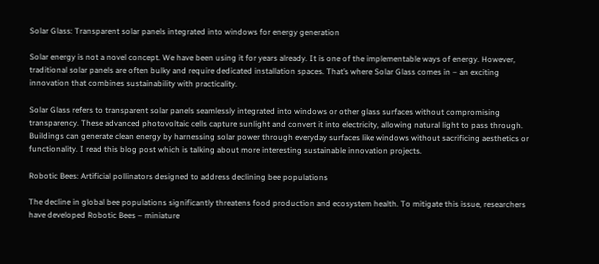Solar Glass: Transparent solar panels integrated into windows for energy generation

Solar energy is not a novel concept. We have been using it for years already. It is one of the implementable ways of energy. However, traditional solar panels are often bulky and require dedicated installation spaces. That’s where Solar Glass comes in – an exciting innovation that combines sustainability with practicality.

Solar Glass refers to transparent solar panels seamlessly integrated into windows or other glass surfaces without compromising transparency. These advanced photovoltaic cells capture sunlight and convert it into electricity, allowing natural light to pass through. Buildings can generate clean energy by harnessing solar power through everyday surfaces like windows without sacrificing aesthetics or functionality. I read this blog post which is talking about more interesting sustainable innovation projects.

Robotic Bees: Artificial pollinators designed to address declining bee populations

The decline in global bee populations significantly threatens food production and ecosystem health. To mitigate this issue, researchers have developed Robotic Bees – miniature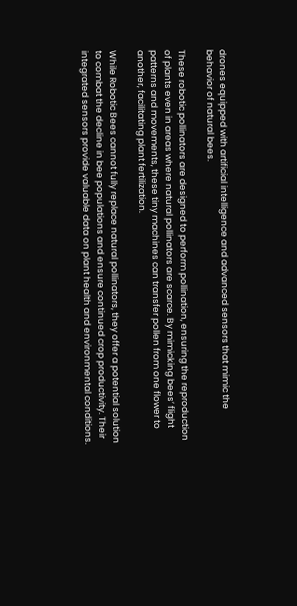drones equipped with artificial intelligence and advanced sensors that mimic the behavior of natural bees.

These robotic pollinators are designed to perform pollination, ensuring the reproduction of plants even in areas where natural pollinators are scarce. By mimicking bees’ flight patterns and movements, these tiny machines can transfer pollen from one flower to another, facilitating plant fertilization.

While Robotic Bees cannot fully replace natural pollinators, they offer a potential solution to combat the decline in bee populations and ensure continued crop productivity. Their integrated sensors provide valuable data on plant health and environmental conditions.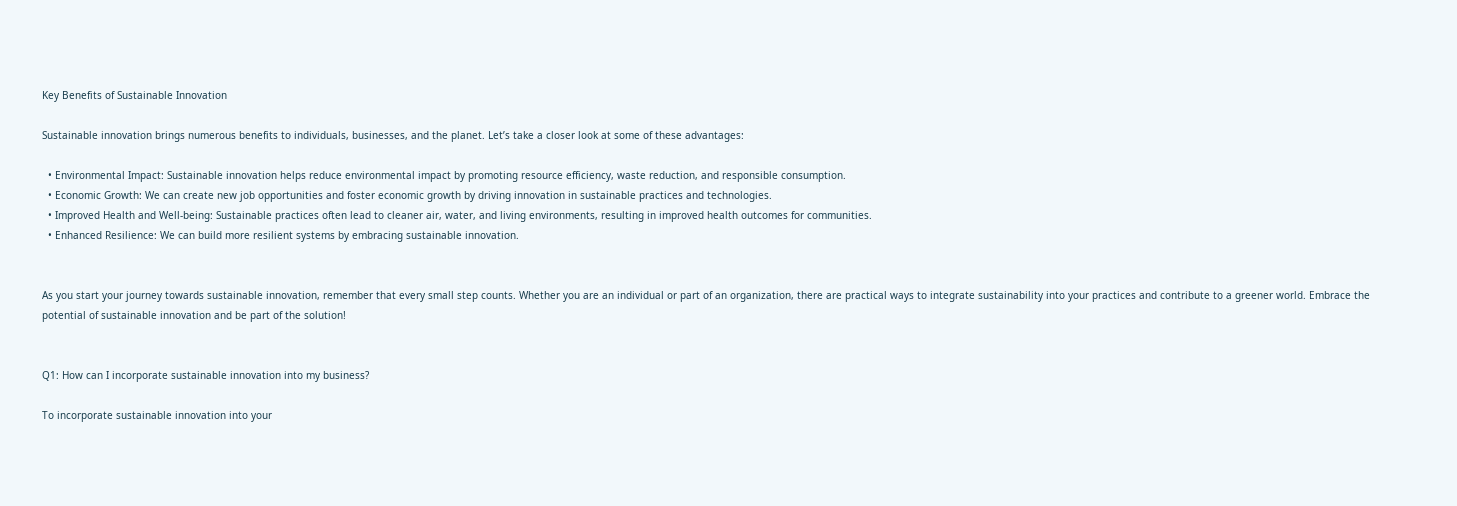Key Benefits of Sustainable Innovation

Sustainable innovation brings numerous benefits to individuals, businesses, and the planet. Let’s take a closer look at some of these advantages:

  • Environmental Impact: Sustainable innovation helps reduce environmental impact by promoting resource efficiency, waste reduction, and responsible consumption.
  • Economic Growth: We can create new job opportunities and foster economic growth by driving innovation in sustainable practices and technologies.
  • Improved Health and Well-being: Sustainable practices often lead to cleaner air, water, and living environments, resulting in improved health outcomes for communities.
  • Enhanced Resilience: We can build more resilient systems by embracing sustainable innovation.


As you start your journey towards sustainable innovation, remember that every small step counts. Whether you are an individual or part of an organization, there are practical ways to integrate sustainability into your practices and contribute to a greener world. Embrace the potential of sustainable innovation and be part of the solution!


Q1: How can I incorporate sustainable innovation into my business?

To incorporate sustainable innovation into your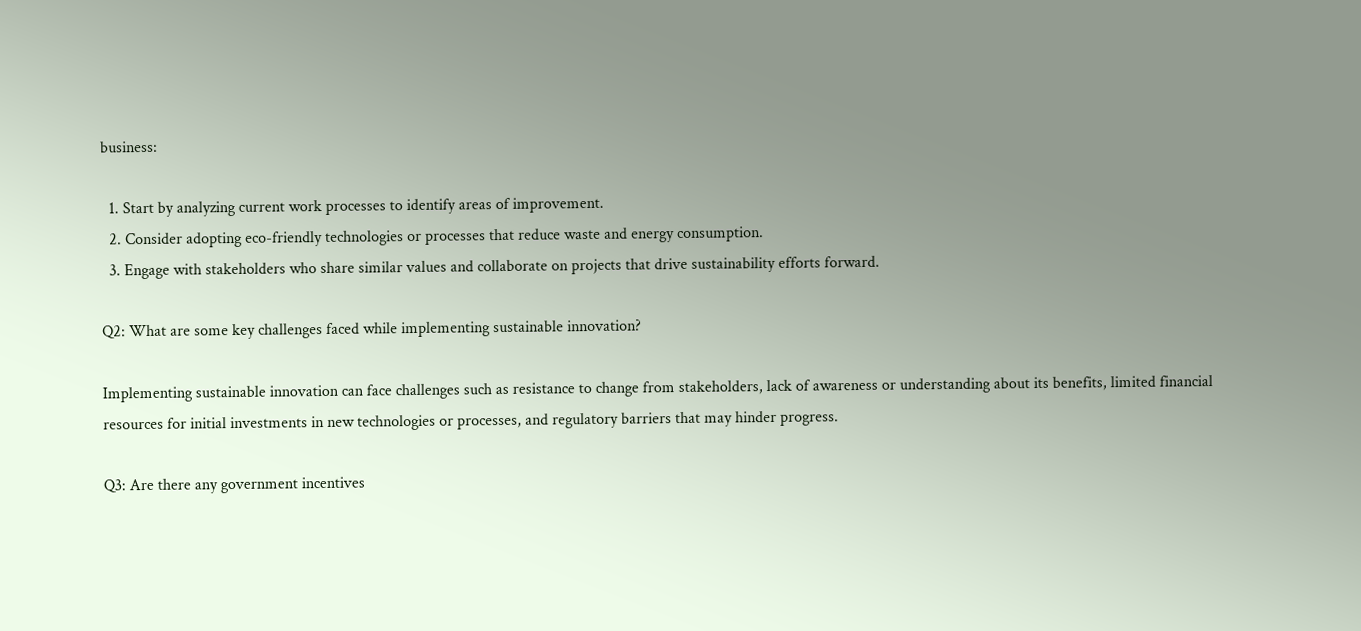business:

  1. Start by analyzing current work processes to identify areas of improvement.
  2. Consider adopting eco-friendly technologies or processes that reduce waste and energy consumption.
  3. Engage with stakeholders who share similar values and collaborate on projects that drive sustainability efforts forward.

Q2: What are some key challenges faced while implementing sustainable innovation?

Implementing sustainable innovation can face challenges such as resistance to change from stakeholders, lack of awareness or understanding about its benefits, limited financial resources for initial investments in new technologies or processes, and regulatory barriers that may hinder progress.

Q3: Are there any government incentives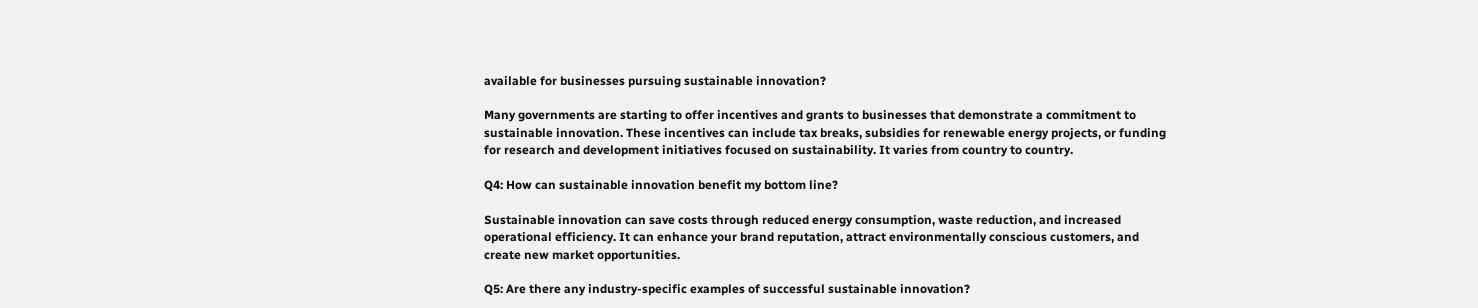available for businesses pursuing sustainable innovation?

Many governments are starting to offer incentives and grants to businesses that demonstrate a commitment to sustainable innovation. These incentives can include tax breaks, subsidies for renewable energy projects, or funding for research and development initiatives focused on sustainability. It varies from country to country.

Q4: How can sustainable innovation benefit my bottom line?

Sustainable innovation can save costs through reduced energy consumption, waste reduction, and increased operational efficiency. It can enhance your brand reputation, attract environmentally conscious customers, and create new market opportunities.

Q5: Are there any industry-specific examples of successful sustainable innovation?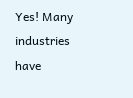Yes! Many industries have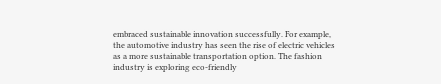embraced sustainable innovation successfully. For example, the automotive industry has seen the rise of electric vehicles as a more sustainable transportation option. The fashion industry is exploring eco-friendly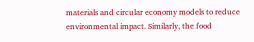materials and circular economy models to reduce environmental impact. Similarly, the food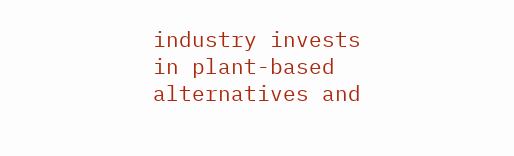industry invests in plant-based alternatives and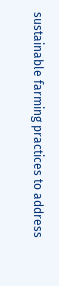sustainable farming practices to address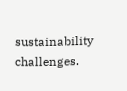sustainability challenges.